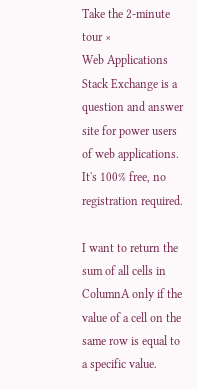Take the 2-minute tour ×
Web Applications Stack Exchange is a question and answer site for power users of web applications. It's 100% free, no registration required.

I want to return the sum of all cells in ColumnA only if the value of a cell on the same row is equal to a specific value.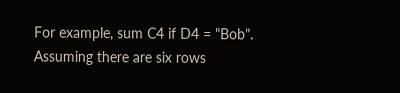For example, sum C4 if D4 = "Bob". Assuming there are six rows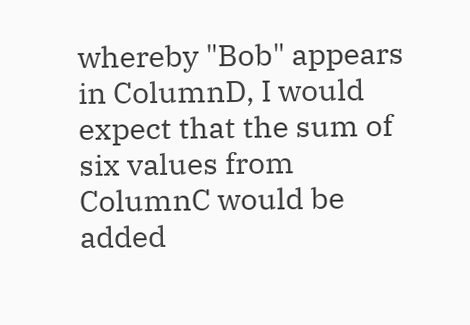whereby "Bob" appears in ColumnD, I would expect that the sum of six values from ColumnC would be added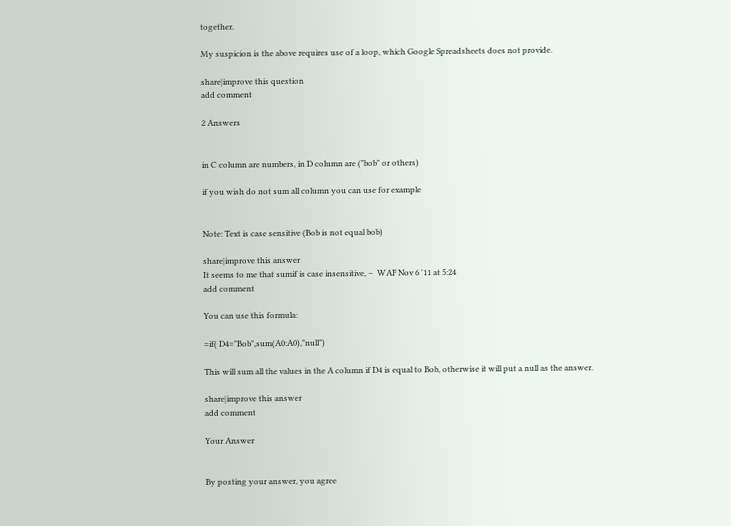together.

My suspicion is the above requires use of a loop, which Google Spreadsheets does not provide.

share|improve this question
add comment

2 Answers


in C column are numbers, in D column are ("bob" or others)

if you wish do not sum all column you can use for example


Note: Text is case sensitive (Bob is not equal bob)

share|improve this answer
It seems to me that sumif is case insensitive, –  WAF Nov 6 '11 at 5:24
add comment

You can use this formula:

=if( D4="Bob",sum(A0:A0),"null")

This will sum all the values in the A column if D4 is equal to Bob, otherwise it will put a null as the answer.

share|improve this answer
add comment

Your Answer


By posting your answer, you agree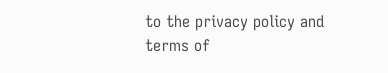to the privacy policy and terms of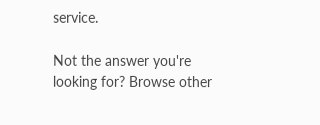service.

Not the answer you're looking for? Browse other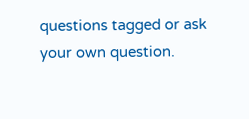questions tagged or ask your own question.